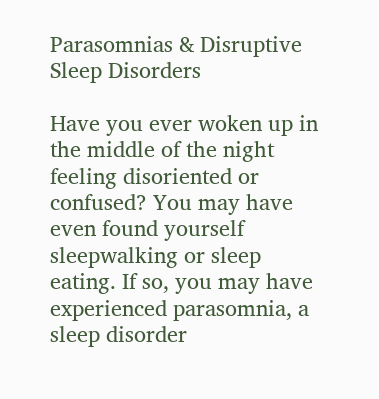Parasomnias & Disruptive Sleep Disorders

Have you ever woken up in the middle of the night feeling disoriented or confused? You may have even found yourself sleepwalking or sleep eating. If so, you may have experienced parasomnia, a sleep disorder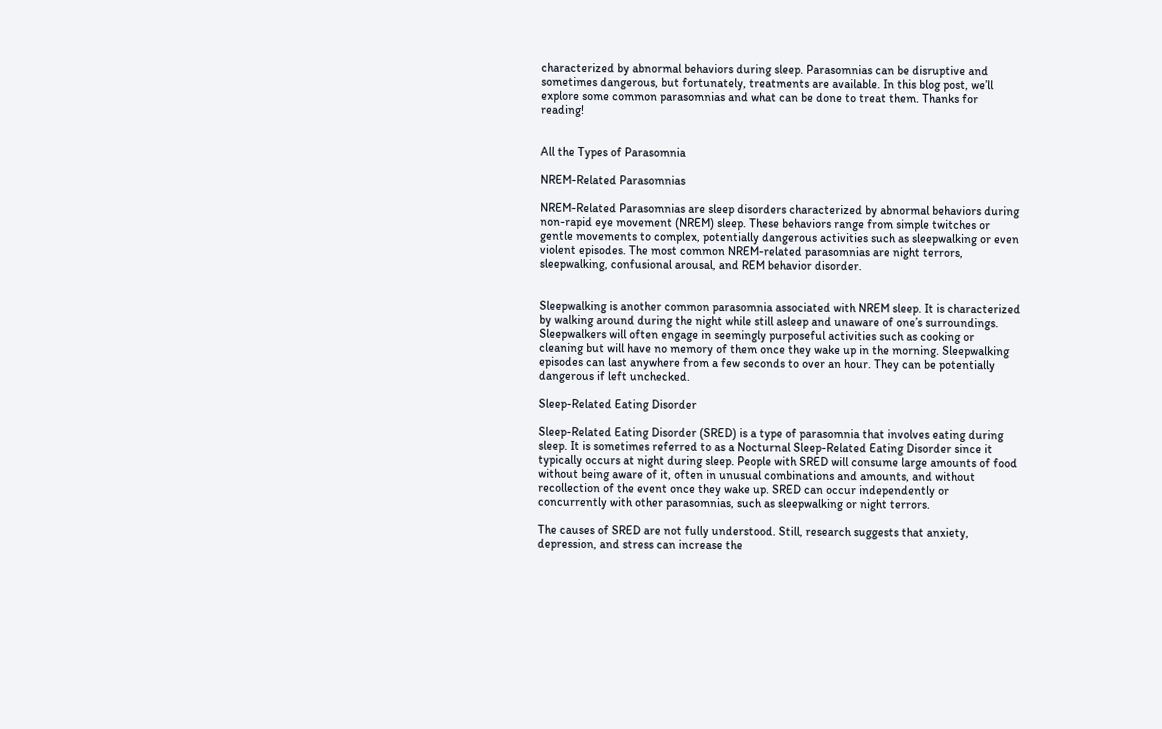characterized by abnormal behaviors during sleep. Parasomnias can be disruptive and sometimes dangerous, but fortunately, treatments are available. In this blog post, we’ll explore some common parasomnias and what can be done to treat them. Thanks for reading!


All the Types of Parasomnia

NREM-Related Parasomnias

NREM-Related Parasomnias are sleep disorders characterized by abnormal behaviors during non-rapid eye movement (NREM) sleep. These behaviors range from simple twitches or gentle movements to complex, potentially dangerous activities such as sleepwalking or even violent episodes. The most common NREM-related parasomnias are night terrors, sleepwalking, confusional arousal, and REM behavior disorder.


Sleepwalking is another common parasomnia associated with NREM sleep. It is characterized by walking around during the night while still asleep and unaware of one’s surroundings. Sleepwalkers will often engage in seemingly purposeful activities such as cooking or cleaning but will have no memory of them once they wake up in the morning. Sleepwalking episodes can last anywhere from a few seconds to over an hour. They can be potentially dangerous if left unchecked.

Sleep-Related Eating Disorder

Sleep-Related Eating Disorder (SRED) is a type of parasomnia that involves eating during sleep. It is sometimes referred to as a Nocturnal Sleep-Related Eating Disorder since it typically occurs at night during sleep. People with SRED will consume large amounts of food without being aware of it, often in unusual combinations and amounts, and without recollection of the event once they wake up. SRED can occur independently or concurrently with other parasomnias, such as sleepwalking or night terrors.

The causes of SRED are not fully understood. Still, research suggests that anxiety, depression, and stress can increase the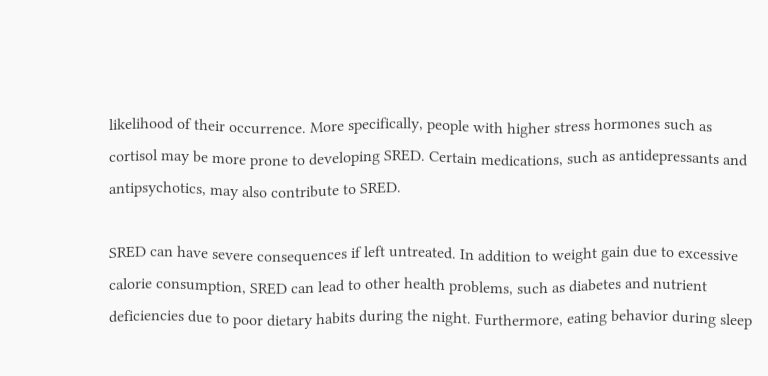likelihood of their occurrence. More specifically, people with higher stress hormones such as cortisol may be more prone to developing SRED. Certain medications, such as antidepressants and antipsychotics, may also contribute to SRED.

SRED can have severe consequences if left untreated. In addition to weight gain due to excessive calorie consumption, SRED can lead to other health problems, such as diabetes and nutrient deficiencies due to poor dietary habits during the night. Furthermore, eating behavior during sleep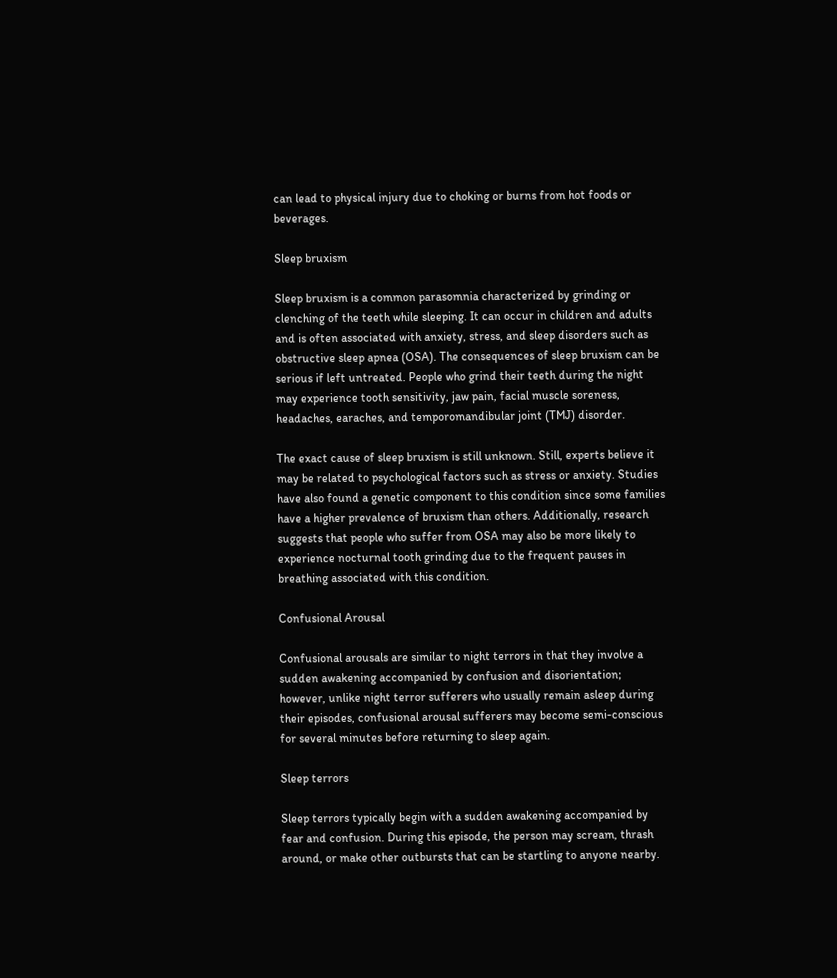can lead to physical injury due to choking or burns from hot foods or beverages.

Sleep bruxism

Sleep bruxism is a common parasomnia characterized by grinding or clenching of the teeth while sleeping. It can occur in children and adults and is often associated with anxiety, stress, and sleep disorders such as obstructive sleep apnea (OSA). The consequences of sleep bruxism can be serious if left untreated. People who grind their teeth during the night may experience tooth sensitivity, jaw pain, facial muscle soreness, headaches, earaches, and temporomandibular joint (TMJ) disorder.

The exact cause of sleep bruxism is still unknown. Still, experts believe it may be related to psychological factors such as stress or anxiety. Studies have also found a genetic component to this condition since some families have a higher prevalence of bruxism than others. Additionally, research suggests that people who suffer from OSA may also be more likely to experience nocturnal tooth grinding due to the frequent pauses in breathing associated with this condition.

Confusional Arousal

Confusional arousals are similar to night terrors in that they involve a sudden awakening accompanied by confusion and disorientation; however, unlike night terror sufferers who usually remain asleep during their episodes, confusional arousal sufferers may become semi-conscious for several minutes before returning to sleep again.

Sleep terrors

Sleep terrors typically begin with a sudden awakening accompanied by fear and confusion. During this episode, the person may scream, thrash around, or make other outbursts that can be startling to anyone nearby.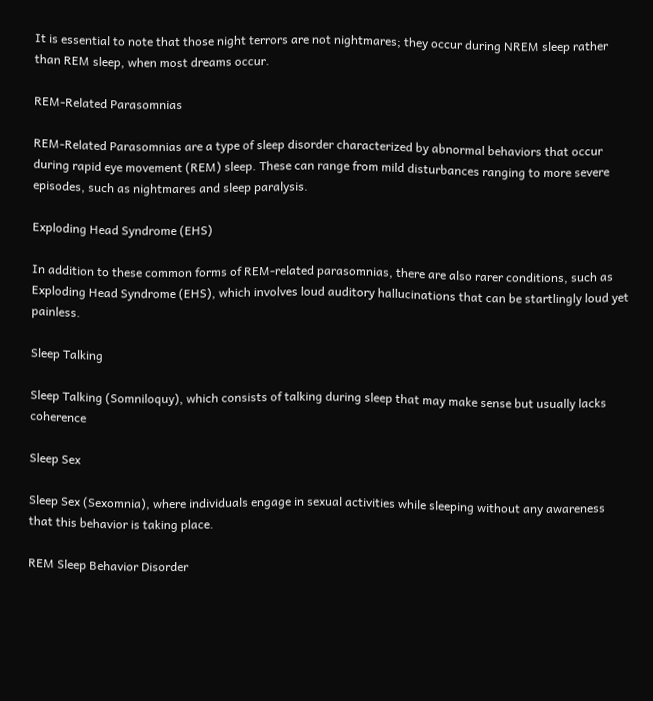It is essential to note that those night terrors are not nightmares; they occur during NREM sleep rather than REM sleep, when most dreams occur.

REM-Related Parasomnias

REM-Related Parasomnias are a type of sleep disorder characterized by abnormal behaviors that occur during rapid eye movement (REM) sleep. These can range from mild disturbances ranging to more severe episodes, such as nightmares and sleep paralysis.

Exploding Head Syndrome (EHS)

In addition to these common forms of REM-related parasomnias, there are also rarer conditions, such as Exploding Head Syndrome (EHS), which involves loud auditory hallucinations that can be startlingly loud yet painless.

Sleep Talking

Sleep Talking (Somniloquy), which consists of talking during sleep that may make sense but usually lacks coherence

Sleep Sex

Sleep Sex (Sexomnia), where individuals engage in sexual activities while sleeping without any awareness that this behavior is taking place.

REM Sleep Behavior Disorder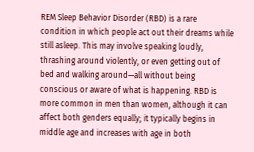REM Sleep Behavior Disorder (RBD) is a rare condition in which people act out their dreams while still asleep. This may involve speaking loudly, thrashing around violently, or even getting out of bed and walking around—all without being conscious or aware of what is happening. RBD is more common in men than women, although it can affect both genders equally; it typically begins in middle age and increases with age in both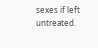sexes if left untreated.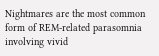Nightmares are the most common form of REM-related parasomnia involving vivid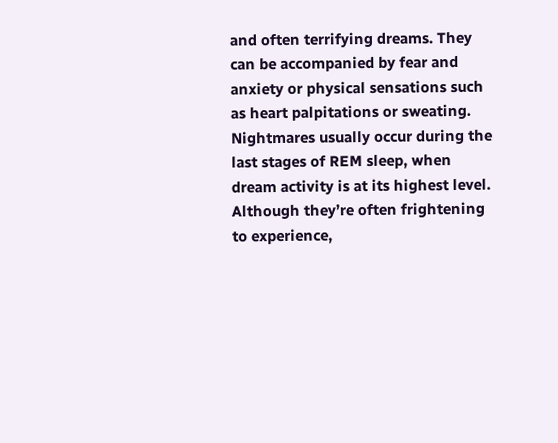and often terrifying dreams. They can be accompanied by fear and anxiety or physical sensations such as heart palpitations or sweating. Nightmares usually occur during the last stages of REM sleep, when dream activity is at its highest level. Although they’re often frightening to experience,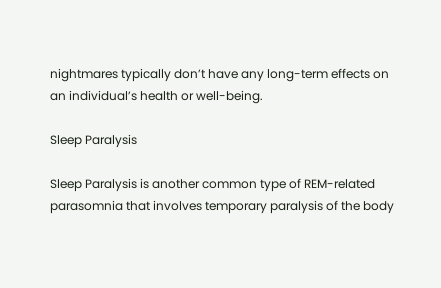nightmares typically don’t have any long-term effects on an individual’s health or well-being.

Sleep Paralysis

Sleep Paralysis is another common type of REM-related parasomnia that involves temporary paralysis of the body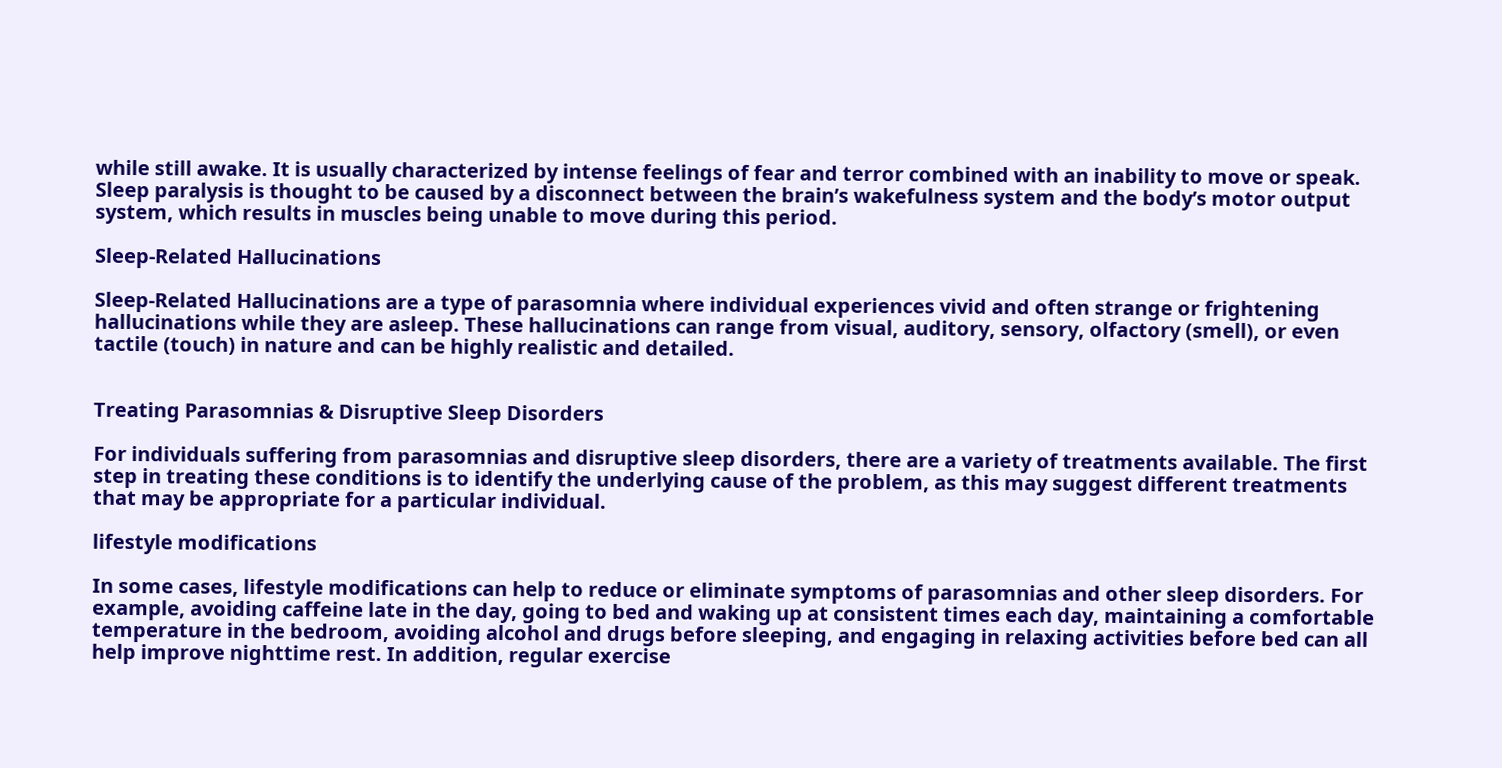while still awake. It is usually characterized by intense feelings of fear and terror combined with an inability to move or speak. Sleep paralysis is thought to be caused by a disconnect between the brain’s wakefulness system and the body’s motor output system, which results in muscles being unable to move during this period.

Sleep-Related Hallucinations

Sleep-Related Hallucinations are a type of parasomnia where individual experiences vivid and often strange or frightening hallucinations while they are asleep. These hallucinations can range from visual, auditory, sensory, olfactory (smell), or even tactile (touch) in nature and can be highly realistic and detailed.


Treating Parasomnias & Disruptive Sleep Disorders

For individuals suffering from parasomnias and disruptive sleep disorders, there are a variety of treatments available. The first step in treating these conditions is to identify the underlying cause of the problem, as this may suggest different treatments that may be appropriate for a particular individual.

lifestyle modifications

In some cases, lifestyle modifications can help to reduce or eliminate symptoms of parasomnias and other sleep disorders. For example, avoiding caffeine late in the day, going to bed and waking up at consistent times each day, maintaining a comfortable temperature in the bedroom, avoiding alcohol and drugs before sleeping, and engaging in relaxing activities before bed can all help improve nighttime rest. In addition, regular exercise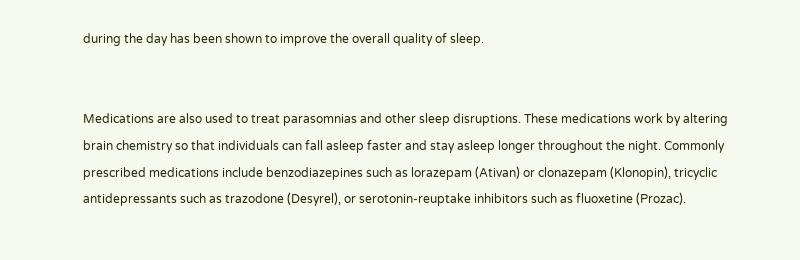during the day has been shown to improve the overall quality of sleep.


Medications are also used to treat parasomnias and other sleep disruptions. These medications work by altering brain chemistry so that individuals can fall asleep faster and stay asleep longer throughout the night. Commonly prescribed medications include benzodiazepines such as lorazepam (Ativan) or clonazepam (Klonopin), tricyclic antidepressants such as trazodone (Desyrel), or serotonin-reuptake inhibitors such as fluoxetine (Prozac).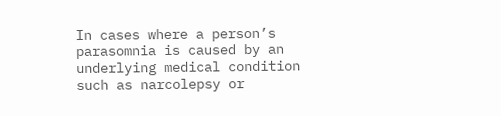In cases where a person’s parasomnia is caused by an underlying medical condition such as narcolepsy or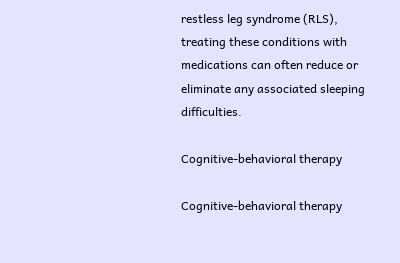restless leg syndrome (RLS), treating these conditions with medications can often reduce or eliminate any associated sleeping difficulties.

Cognitive-behavioral therapy

Cognitive-behavioral therapy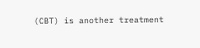(CBT) is another treatment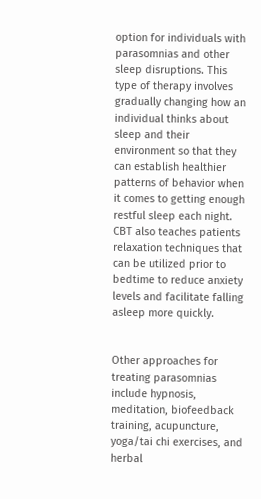option for individuals with parasomnias and other sleep disruptions. This type of therapy involves gradually changing how an individual thinks about sleep and their environment so that they can establish healthier patterns of behavior when it comes to getting enough restful sleep each night. CBT also teaches patients relaxation techniques that can be utilized prior to bedtime to reduce anxiety levels and facilitate falling asleep more quickly.


Other approaches for treating parasomnias include hypnosis, meditation, biofeedback training, acupuncture, yoga/tai chi exercises, and herbal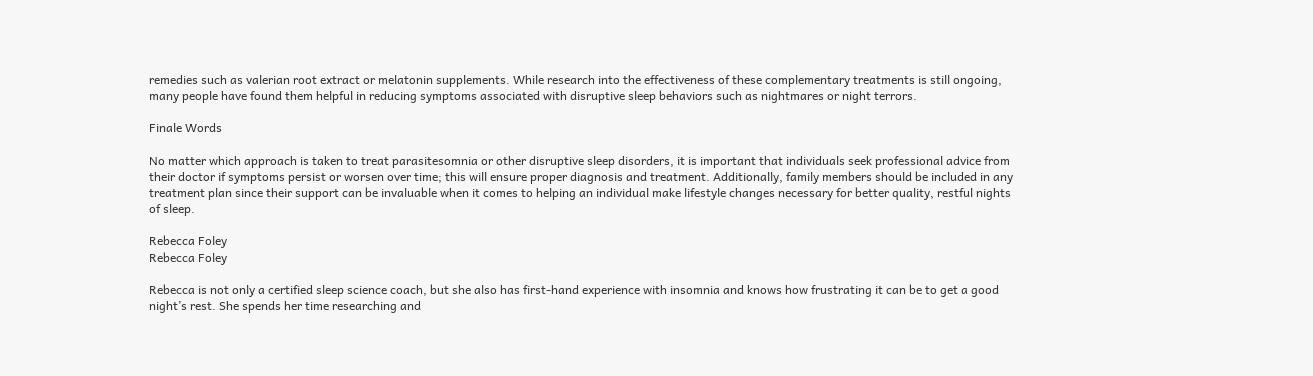remedies such as valerian root extract or melatonin supplements. While research into the effectiveness of these complementary treatments is still ongoing, many people have found them helpful in reducing symptoms associated with disruptive sleep behaviors such as nightmares or night terrors.

Finale Words

No matter which approach is taken to treat parasitesomnia or other disruptive sleep disorders, it is important that individuals seek professional advice from their doctor if symptoms persist or worsen over time; this will ensure proper diagnosis and treatment. Additionally, family members should be included in any treatment plan since their support can be invaluable when it comes to helping an individual make lifestyle changes necessary for better quality, restful nights of sleep.

Rebecca Foley
Rebecca Foley

Rebecca is not only a certified sleep science coach, but she also has first-hand experience with insomnia and knows how frustrating it can be to get a good night’s rest. She spends her time researching and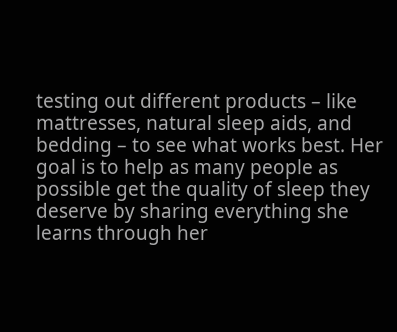testing out different products – like mattresses, natural sleep aids, and bedding – to see what works best. Her goal is to help as many people as possible get the quality of sleep they deserve by sharing everything she learns through her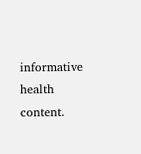informative health content.